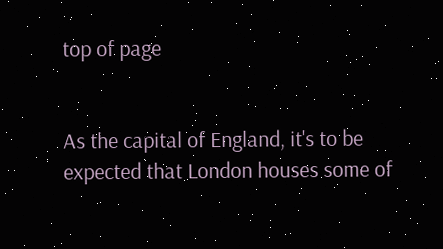top of page


As the capital of England, it's to be expected that London houses some of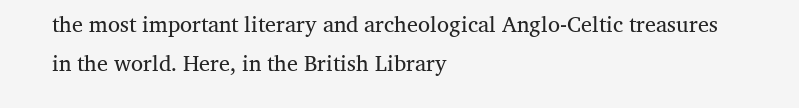the most important literary and archeological Anglo-Celtic treasures in the world. Here, in the British Library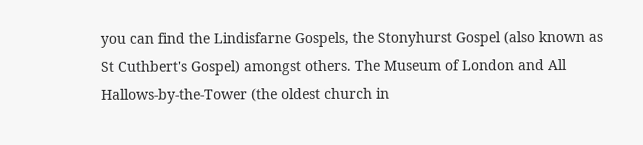you can find the Lindisfarne Gospels, the Stonyhurst Gospel (also known as St Cuthbert's Gospel) amongst others. The Museum of London and All Hallows-by-the-Tower (the oldest church in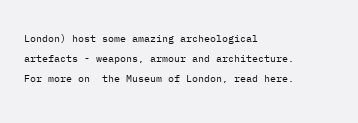London) host some amazing archeological artefacts - weapons, armour and architecture. For more on  the Museum of London, read here.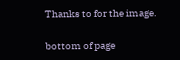Thanks to for the image.

bottom of page